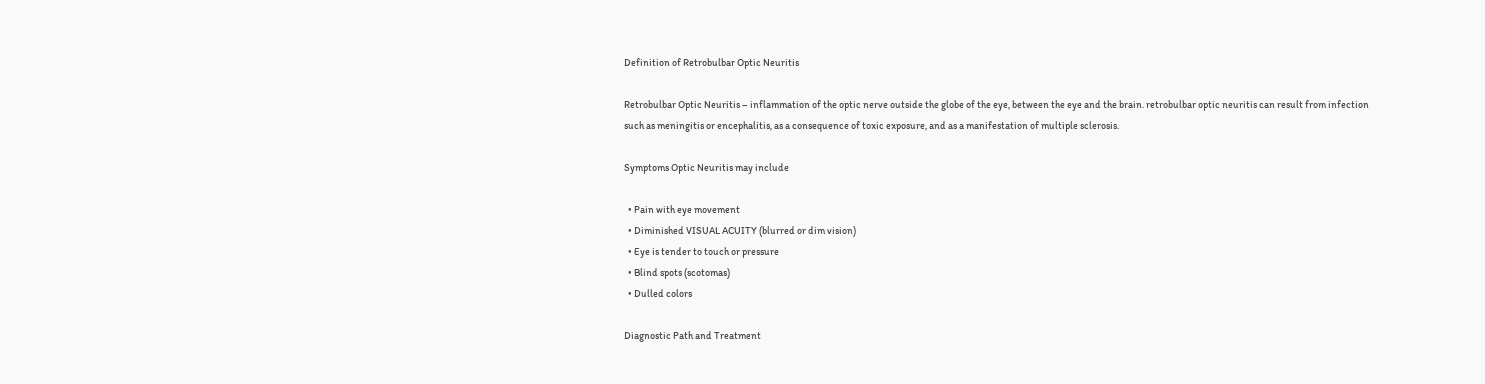Definition of Retrobulbar Optic Neuritis

Retrobulbar Optic Neuritis – inflammation of the optic nerve outside the globe of the eye, between the eye and the brain. retrobulbar optic neuritis can result from infection such as meningitis or encephalitis, as a consequence of toxic exposure, and as a manifestation of multiple sclerosis.

Symptoms Optic Neuritis may include

  • Pain with eye movement
  • Diminished VISUAL ACUITY (blurred or dim vision)
  • Eye is tender to touch or pressure
  • Blind spots (scotomas)
  • Dulled colors

Diagnostic Path and Treatment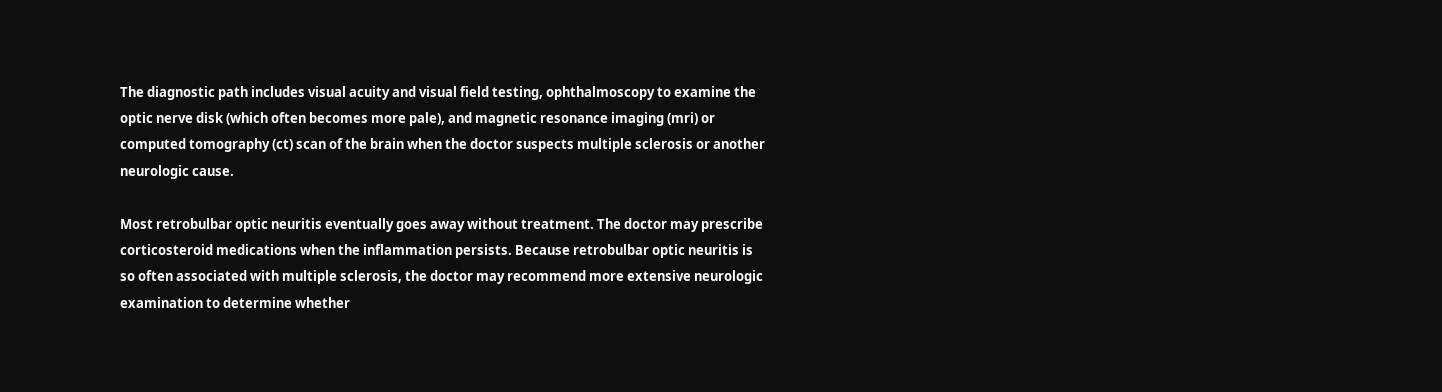The diagnostic path includes visual acuity and visual field testing, ophthalmoscopy to examine the optic nerve disk (which often becomes more pale), and magnetic resonance imaging (mri) or computed tomography (ct) scan of the brain when the doctor suspects multiple sclerosis or another neurologic cause.

Most retrobulbar optic neuritis eventually goes away without treatment. The doctor may prescribe corticosteroid medications when the inflammation persists. Because retrobulbar optic neuritis is so often associated with multiple sclerosis, the doctor may recommend more extensive neurologic examination to determine whether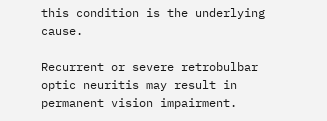this condition is the underlying cause.

Recurrent or severe retrobulbar optic neuritis may result in permanent vision impairment.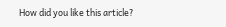How did you like this article?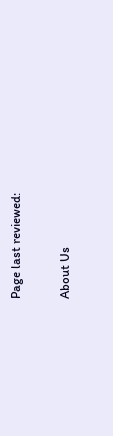Page last reviewed:

About Us